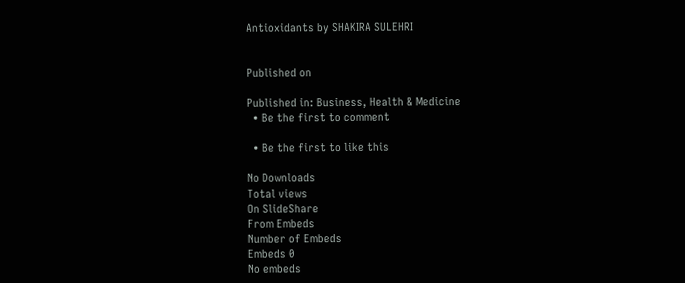Antioxidants by SHAKIRA SULEHRI


Published on

Published in: Business, Health & Medicine
  • Be the first to comment

  • Be the first to like this

No Downloads
Total views
On SlideShare
From Embeds
Number of Embeds
Embeds 0
No embeds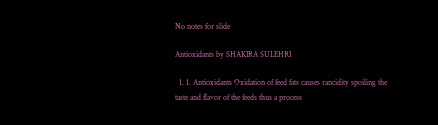No notes for slide

Antioxidants by SHAKIRA SULEHRI

  1. 1. Antioxidants Oxidation of feed fats causes rancidity spoiling the taste and flavor of the feeds thus a process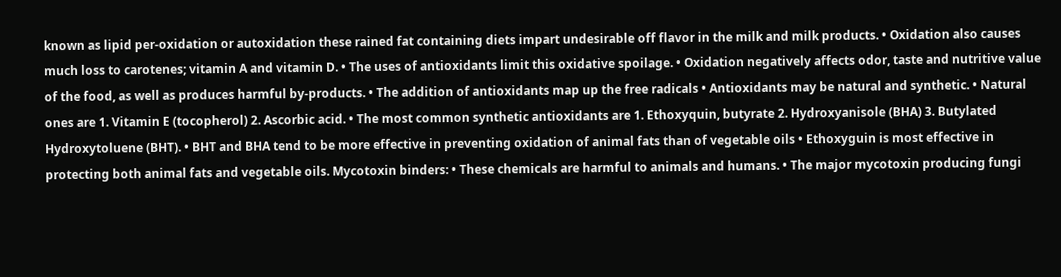known as lipid per-oxidation or autoxidation these rained fat containing diets impart undesirable off flavor in the milk and milk products. • Oxidation also causes much loss to carotenes; vitamin A and vitamin D. • The uses of antioxidants limit this oxidative spoilage. • Oxidation negatively affects odor, taste and nutritive value of the food, as well as produces harmful by-products. • The addition of antioxidants map up the free radicals • Antioxidants may be natural and synthetic. • Natural ones are 1. Vitamin E (tocopherol) 2. Ascorbic acid. • The most common synthetic antioxidants are 1. Ethoxyquin, butyrate 2. Hydroxyanisole (BHA) 3. Butylated Hydroxytoluene (BHT). • BHT and BHA tend to be more effective in preventing oxidation of animal fats than of vegetable oils • Ethoxyguin is most effective in protecting both animal fats and vegetable oils. Mycotoxin binders: • These chemicals are harmful to animals and humans. • The major mycotoxin producing fungi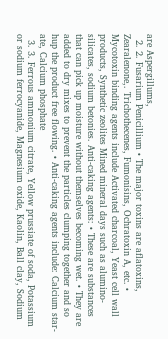are Aspergillums,
  2. 2. Fusarium Penicillium • The major toxins are aflatoxins, Zearalenone,. Trichothecenes, Fumonisins, Ochratoxin A, etc. • Mycotoxin binding agents include Activated charcoal, Yeast cell wall products, Synthetic zeolites Mined mineral days such as alumino-silicates, sodium betonies. Anti-caking agents: • These are substances that can pick up moisture without themselves becoming wet. • They are added to dry mixes to prevent the particles clumping together and so hup the product free flowing. • Anti-caking agents include: Calcium star-ate, Calcium phosphate
  3. 3. Ferrous ammonium citrate, Yellow prussiate of soda, Potassium or sodium ferrocyanide, Magnesium oxide, Kaolin, Ball clay, Sodium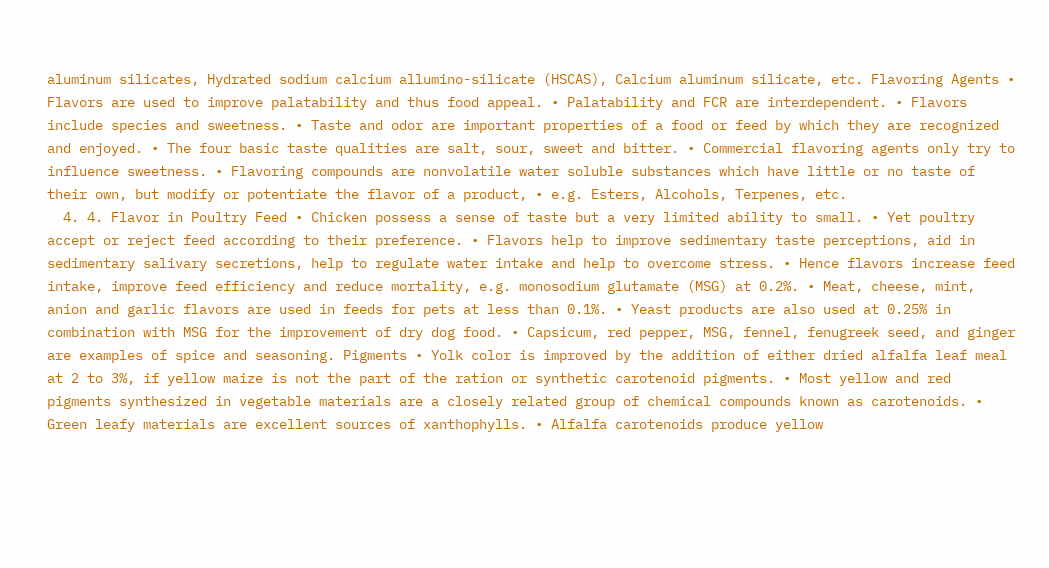aluminum silicates, Hydrated sodium calcium allumino-silicate (HSCAS), Calcium aluminum silicate, etc. Flavoring Agents • Flavors are used to improve palatability and thus food appeal. • Palatability and FCR are interdependent. • Flavors include species and sweetness. • Taste and odor are important properties of a food or feed by which they are recognized and enjoyed. • The four basic taste qualities are salt, sour, sweet and bitter. • Commercial flavoring agents only try to influence sweetness. • Flavoring compounds are nonvolatile water soluble substances which have little or no taste of their own, but modify or potentiate the flavor of a product, • e.g. Esters, Alcohols, Terpenes, etc.
  4. 4. Flavor in Poultry Feed • Chicken possess a sense of taste but a very limited ability to small. • Yet poultry accept or reject feed according to their preference. • Flavors help to improve sedimentary taste perceptions, aid in sedimentary salivary secretions, help to regulate water intake and help to overcome stress. • Hence flavors increase feed intake, improve feed efficiency and reduce mortality, e.g. monosodium glutamate (MSG) at 0.2%. • Meat, cheese, mint, anion and garlic flavors are used in feeds for pets at less than 0.1%. • Yeast products are also used at 0.25% in combination with MSG for the improvement of dry dog food. • Capsicum, red pepper, MSG, fennel, fenugreek seed, and ginger are examples of spice and seasoning. Pigments • Yolk color is improved by the addition of either dried alfalfa leaf meal at 2 to 3%, if yellow maize is not the part of the ration or synthetic carotenoid pigments. • Most yellow and red pigments synthesized in vegetable materials are a closely related group of chemical compounds known as carotenoids. • Green leafy materials are excellent sources of xanthophylls. • Alfalfa carotenoids produce yellow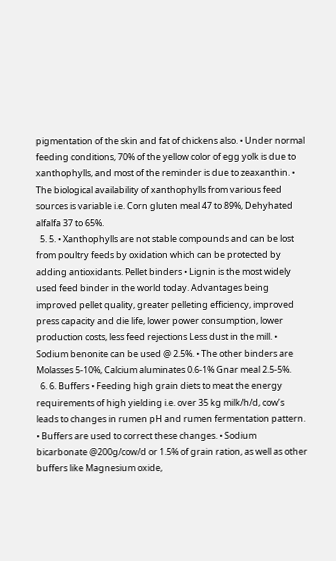pigmentation of the skin and fat of chickens also. • Under normal feeding conditions, 70% of the yellow color of egg yolk is due to xanthophylls, and most of the reminder is due to zeaxanthin. • The biological availability of xanthophylls from various feed sources is variable i.e. Corn gluten meal 47 to 89%, Dehyhated alfalfa 37 to 65%.
  5. 5. • Xanthophylls are not stable compounds and can be lost from poultry feeds by oxidation which can be protected by adding antioxidants. Pellet binders • Lignin is the most widely used feed binder in the world today. Advantages being improved pellet quality, greater pelleting efficiency, improved press capacity and die life, lower power consumption, lower production costs, less feed rejections Less dust in the mill. • Sodium benonite can be used @ 2.5%. • The other binders are Molasses 5-10%, Calcium aluminates 0.6-1% Gnar meal 2.5-5%.
  6. 6. Buffers • Feeding high grain diets to meat the energy requirements of high yielding i.e. over 35 kg milk/h/d, cow’s leads to changes in rumen pH and rumen fermentation pattern. • Buffers are used to correct these changes. • Sodium bicarbonate @200g/cow/d or 1.5% of grain ration, as well as other buffers like Magnesium oxide,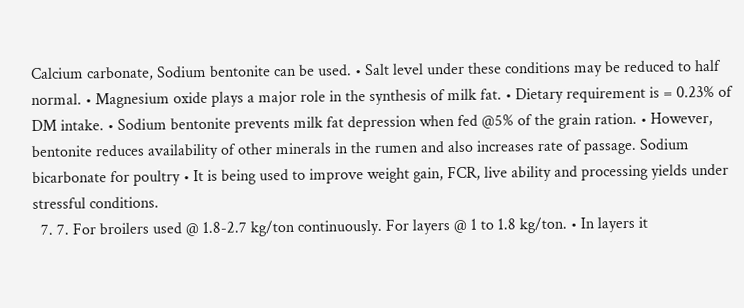Calcium carbonate, Sodium bentonite can be used. • Salt level under these conditions may be reduced to half normal. • Magnesium oxide plays a major role in the synthesis of milk fat. • Dietary requirement is = 0.23% of DM intake. • Sodium bentonite prevents milk fat depression when fed @5% of the grain ration. • However, bentonite reduces availability of other minerals in the rumen and also increases rate of passage. Sodium bicarbonate for poultry • It is being used to improve weight gain, FCR, live ability and processing yields under stressful conditions.
  7. 7. For broilers used @ 1.8-2.7 kg/ton continuously. For layers @ 1 to 1.8 kg/ton. • In layers it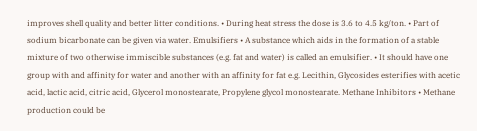improves shell quality and better litter conditions. • During heat stress the dose is 3.6 to 4.5 kg/ton. • Part of sodium bicarbonate can be given via water. Emulsifiers • A substance which aids in the formation of a stable mixture of two otherwise immiscible substances (e.g. fat and water) is called an emulsifier. • It should have one group with and affinity for water and another with an affinity for fat e.g. Lecithin, Glycosides esterifies with acetic acid, lactic acid, citric acid, Glycerol monostearate, Propylene glycol monostearate. Methane Inhibitors • Methane production could be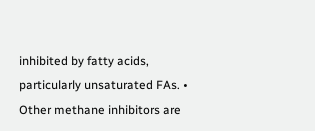inhibited by fatty acids, particularly unsaturated FAs. • Other methane inhibitors are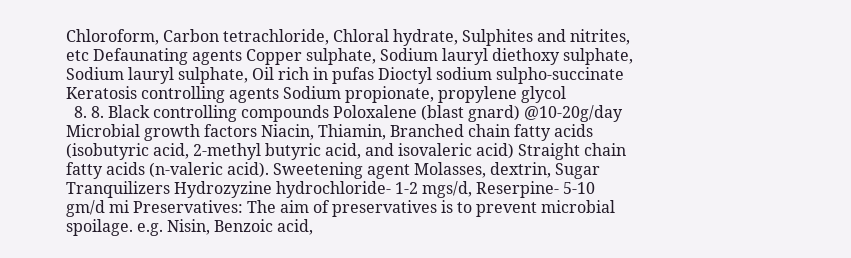Chloroform, Carbon tetrachloride, Chloral hydrate, Sulphites and nitrites, etc Defaunating agents Copper sulphate, Sodium lauryl diethoxy sulphate, Sodium lauryl sulphate, Oil rich in pufas Dioctyl sodium sulpho-succinate Keratosis controlling agents Sodium propionate, propylene glycol
  8. 8. Black controlling compounds Poloxalene (blast gnard) @10-20g/day Microbial growth factors Niacin, Thiamin, Branched chain fatty acids (isobutyric acid, 2-methyl butyric acid, and isovaleric acid) Straight chain fatty acids (n-valeric acid). Sweetening agent Molasses, dextrin, Sugar Tranquilizers Hydrozyzine hydrochloride- 1-2 mgs/d, Reserpine- 5-10 gm/d mi Preservatives: The aim of preservatives is to prevent microbial spoilage. e.g. Nisin, Benzoic acid,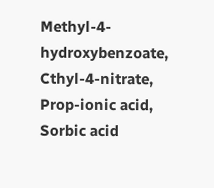Methyl-4-hydroxybenzoate, Cthyl-4-nitrate, Prop-ionic acid, Sorbic acid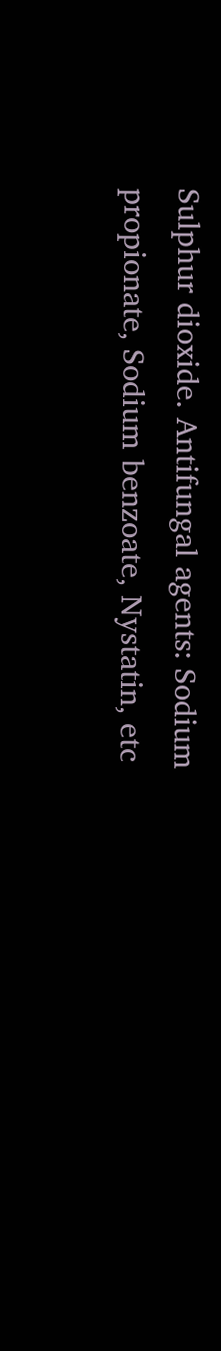Sulphur dioxide. Antifungal agents: Sodium propionate, Sodium benzoate, Nystatin, etc